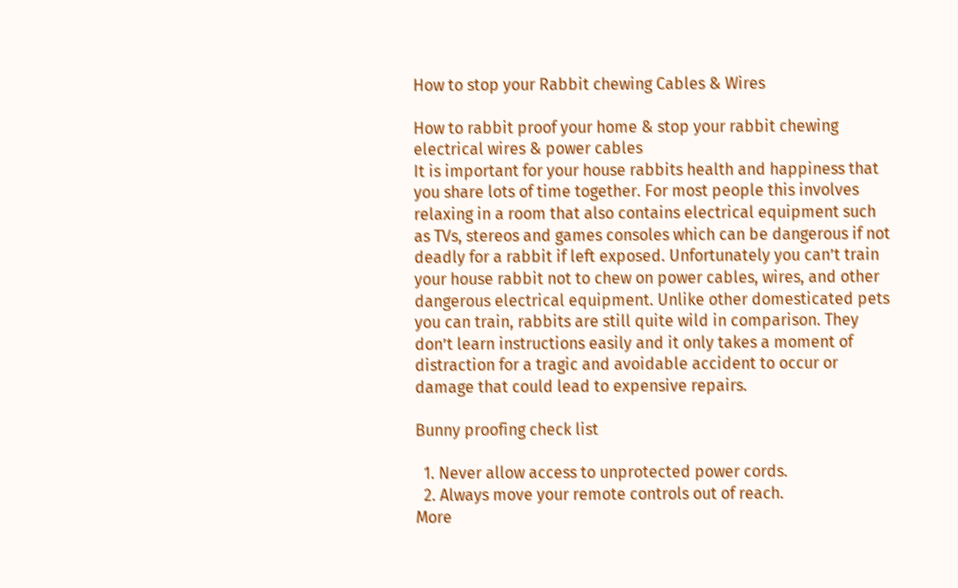How to stop your Rabbit chewing Cables & Wires

How to rabbit proof your home & stop your rabbit chewing electrical wires & power cables
It is important for your house rabbits health and happiness that you share lots of time together. For most people this involves relaxing in a room that also contains electrical equipment such as TVs, stereos and games consoles which can be dangerous if not deadly for a rabbit if left exposed. Unfortunately you can’t train your house rabbit not to chew on power cables, wires, and other dangerous electrical equipment. Unlike other domesticated pets you can train, rabbits are still quite wild in comparison. They don’t learn instructions easily and it only takes a moment of distraction for a tragic and avoidable accident to occur or damage that could lead to expensive repairs.

Bunny proofing check list

  1. Never allow access to unprotected power cords.
  2. Always move your remote controls out of reach.
More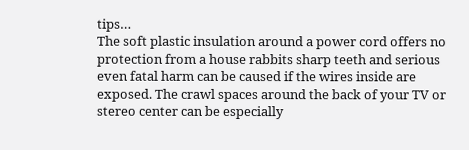tips…
The soft plastic insulation around a power cord offers no protection from a house rabbits sharp teeth and serious even fatal harm can be caused if the wires inside are exposed. The crawl spaces around the back of your TV or stereo center can be especially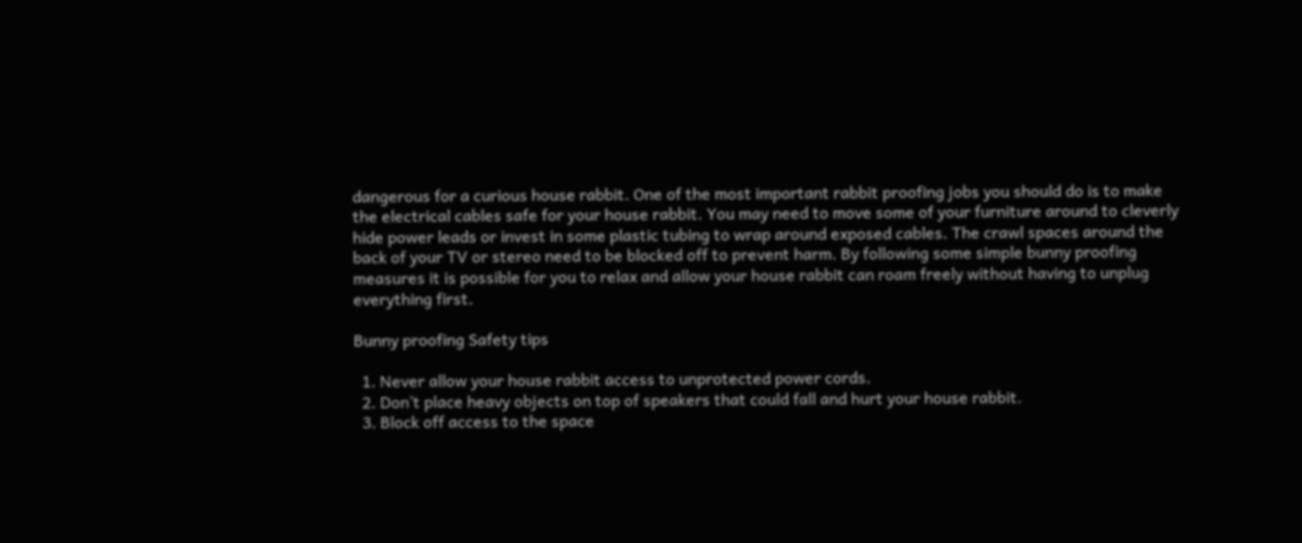dangerous for a curious house rabbit. One of the most important rabbit proofing jobs you should do is to make the electrical cables safe for your house rabbit. You may need to move some of your furniture around to cleverly hide power leads or invest in some plastic tubing to wrap around exposed cables. The crawl spaces around the back of your TV or stereo need to be blocked off to prevent harm. By following some simple bunny proofing measures it is possible for you to relax and allow your house rabbit can roam freely without having to unplug everything first.

Bunny proofing Safety tips

  1. Never allow your house rabbit access to unprotected power cords.
  2. Don’t place heavy objects on top of speakers that could fall and hurt your house rabbit.
  3. Block off access to the space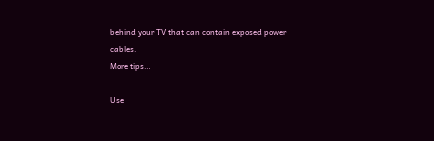behind your TV that can contain exposed power cables.
More tips…

Use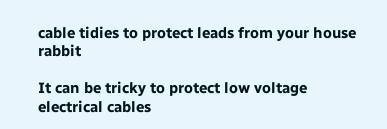cable tidies to protect leads from your house rabbit

It can be tricky to protect low voltage electrical cables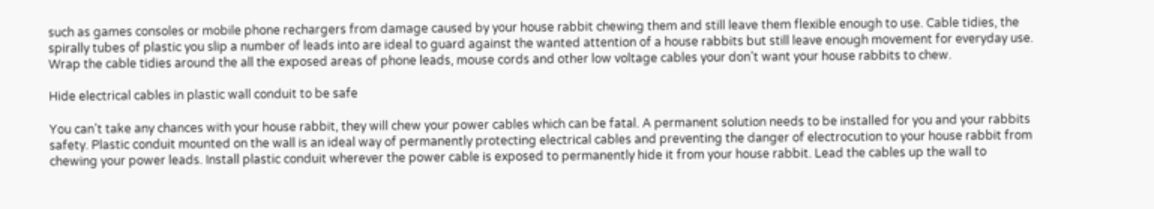such as games consoles or mobile phone rechargers from damage caused by your house rabbit chewing them and still leave them flexible enough to use. Cable tidies, the spirally tubes of plastic you slip a number of leads into are ideal to guard against the wanted attention of a house rabbits but still leave enough movement for everyday use. Wrap the cable tidies around the all the exposed areas of phone leads, mouse cords and other low voltage cables your don’t want your house rabbits to chew.

Hide electrical cables in plastic wall conduit to be safe

You can’t take any chances with your house rabbit, they will chew your power cables which can be fatal. A permanent solution needs to be installed for you and your rabbits safety. Plastic conduit mounted on the wall is an ideal way of permanently protecting electrical cables and preventing the danger of electrocution to your house rabbit from chewing your power leads. Install plastic conduit wherever the power cable is exposed to permanently hide it from your house rabbit. Lead the cables up the wall to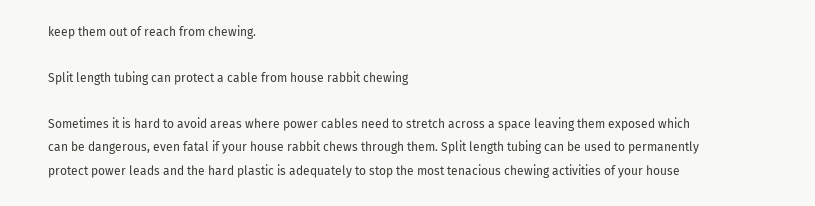keep them out of reach from chewing.

Split length tubing can protect a cable from house rabbit chewing

Sometimes it is hard to avoid areas where power cables need to stretch across a space leaving them exposed which can be dangerous, even fatal if your house rabbit chews through them. Split length tubing can be used to permanently protect power leads and the hard plastic is adequately to stop the most tenacious chewing activities of your house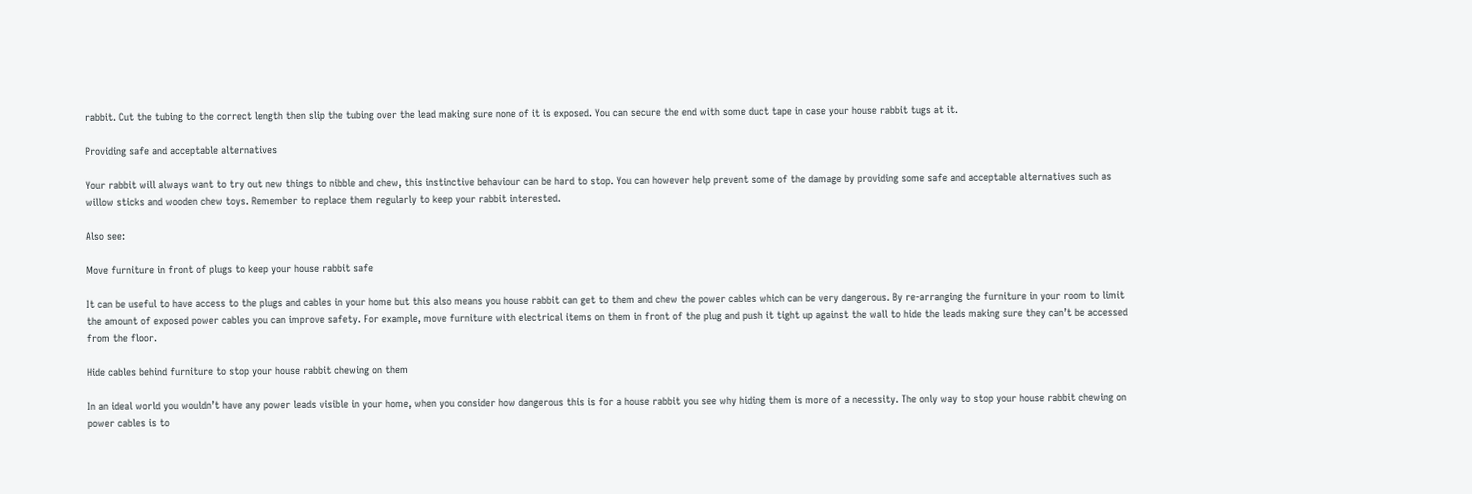rabbit. Cut the tubing to the correct length then slip the tubing over the lead making sure none of it is exposed. You can secure the end with some duct tape in case your house rabbit tugs at it.

Providing safe and acceptable alternatives

Your rabbit will always want to try out new things to nibble and chew, this instinctive behaviour can be hard to stop. You can however help prevent some of the damage by providing some safe and acceptable alternatives such as willow sticks and wooden chew toys. Remember to replace them regularly to keep your rabbit interested.

Also see:

Move furniture in front of plugs to keep your house rabbit safe

It can be useful to have access to the plugs and cables in your home but this also means you house rabbit can get to them and chew the power cables which can be very dangerous. By re-arranging the furniture in your room to limit the amount of exposed power cables you can improve safety. For example, move furniture with electrical items on them in front of the plug and push it tight up against the wall to hide the leads making sure they can’t be accessed from the floor.

Hide cables behind furniture to stop your house rabbit chewing on them

In an ideal world you wouldn’t have any power leads visible in your home, when you consider how dangerous this is for a house rabbit you see why hiding them is more of a necessity. The only way to stop your house rabbit chewing on power cables is to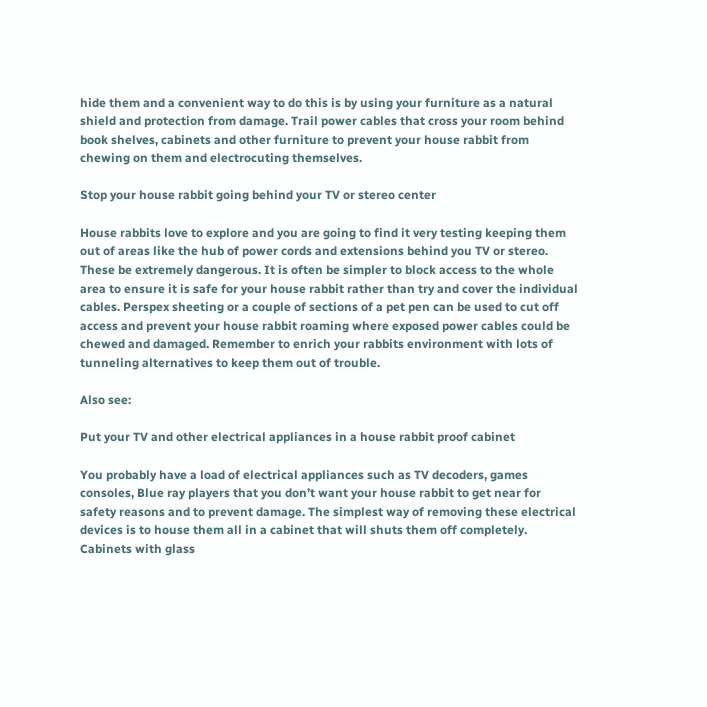hide them and a convenient way to do this is by using your furniture as a natural shield and protection from damage. Trail power cables that cross your room behind book shelves, cabinets and other furniture to prevent your house rabbit from chewing on them and electrocuting themselves.

Stop your house rabbit going behind your TV or stereo center

House rabbits love to explore and you are going to find it very testing keeping them out of areas like the hub of power cords and extensions behind you TV or stereo. These be extremely dangerous. It is often be simpler to block access to the whole area to ensure it is safe for your house rabbit rather than try and cover the individual cables. Perspex sheeting or a couple of sections of a pet pen can be used to cut off access and prevent your house rabbit roaming where exposed power cables could be chewed and damaged. Remember to enrich your rabbits environment with lots of tunneling alternatives to keep them out of trouble.

Also see:

Put your TV and other electrical appliances in a house rabbit proof cabinet

You probably have a load of electrical appliances such as TV decoders, games consoles, Blue ray players that you don’t want your house rabbit to get near for safety reasons and to prevent damage. The simplest way of removing these electrical devices is to house them all in a cabinet that will shuts them off completely. Cabinets with glass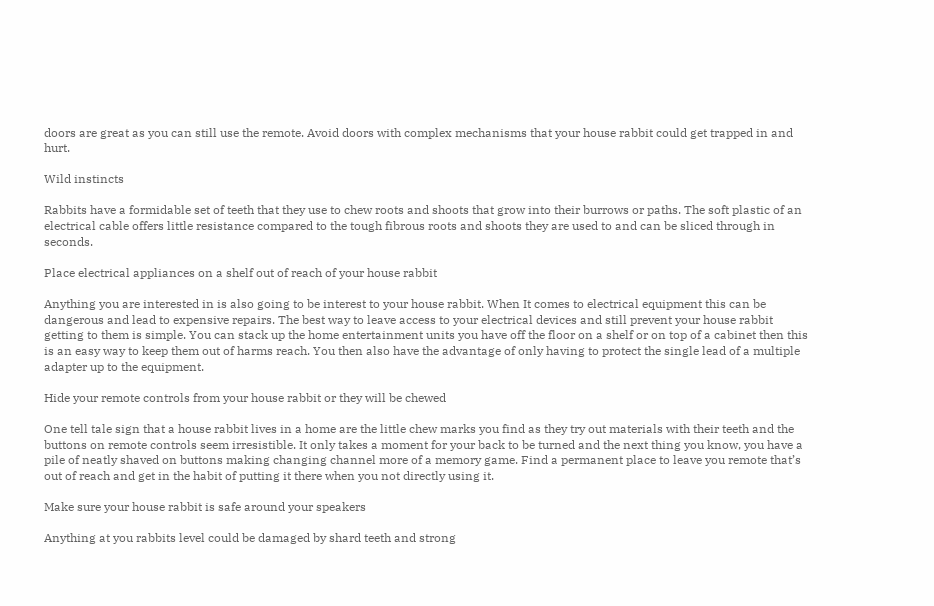doors are great as you can still use the remote. Avoid doors with complex mechanisms that your house rabbit could get trapped in and hurt.

Wild instincts

Rabbits have a formidable set of teeth that they use to chew roots and shoots that grow into their burrows or paths. The soft plastic of an electrical cable offers little resistance compared to the tough fibrous roots and shoots they are used to and can be sliced through in seconds.

Place electrical appliances on a shelf out of reach of your house rabbit

Anything you are interested in is also going to be interest to your house rabbit. When It comes to electrical equipment this can be dangerous and lead to expensive repairs. The best way to leave access to your electrical devices and still prevent your house rabbit getting to them is simple. You can stack up the home entertainment units you have off the floor on a shelf or on top of a cabinet then this is an easy way to keep them out of harms reach. You then also have the advantage of only having to protect the single lead of a multiple adapter up to the equipment.

Hide your remote controls from your house rabbit or they will be chewed

One tell tale sign that a house rabbit lives in a home are the little chew marks you find as they try out materials with their teeth and the buttons on remote controls seem irresistible. It only takes a moment for your back to be turned and the next thing you know, you have a pile of neatly shaved on buttons making changing channel more of a memory game. Find a permanent place to leave you remote that’s out of reach and get in the habit of putting it there when you not directly using it.

Make sure your house rabbit is safe around your speakers

Anything at you rabbits level could be damaged by shard teeth and strong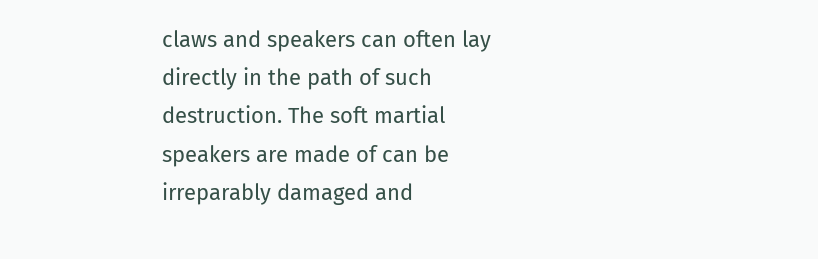claws and speakers can often lay directly in the path of such destruction. The soft martial speakers are made of can be irreparably damaged and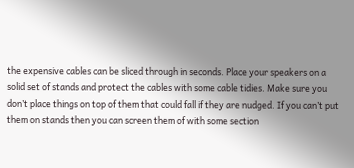the expensive cables can be sliced through in seconds. Place your speakers on a solid set of stands and protect the cables with some cable tidies. Make sure you don’t place things on top of them that could fall if they are nudged. If you can’t put them on stands then you can screen them of with some section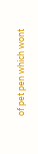of pet pen which wont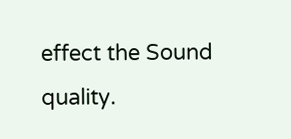effect the Sound quality.